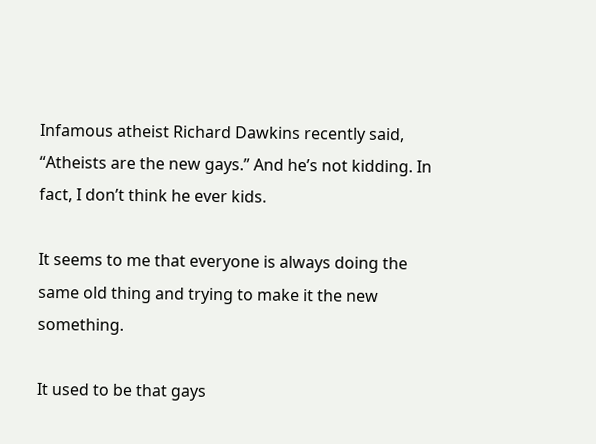Infamous atheist Richard Dawkins recently said, “Atheists are the new gays.” And he’s not kidding. In fact, I don’t think he ever kids.

It seems to me that everyone is always doing the same old thing and trying to make it the new something.

It used to be that gays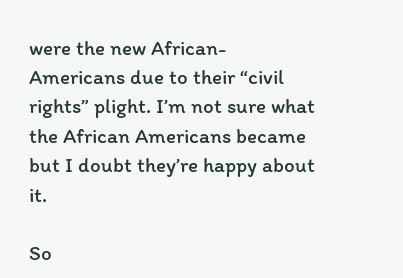were the new African-Americans due to their “civil rights” plight. I’m not sure what the African Americans became but I doubt they’re happy about it.

So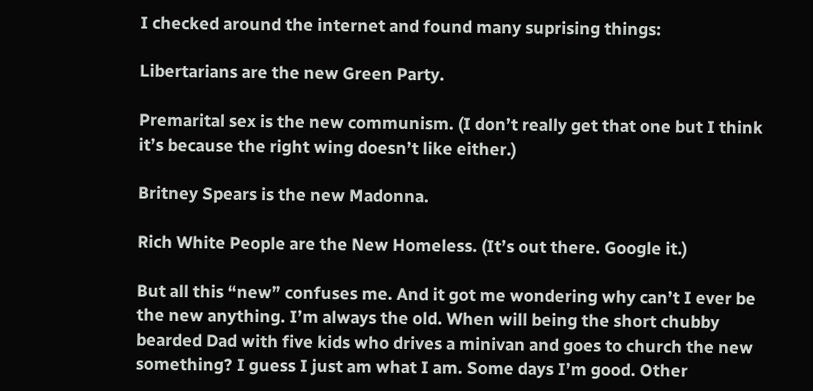I checked around the internet and found many suprising things:

Libertarians are the new Green Party.

Premarital sex is the new communism. (I don’t really get that one but I think it’s because the right wing doesn’t like either.)

Britney Spears is the new Madonna.

Rich White People are the New Homeless. (It’s out there. Google it.)

But all this “new” confuses me. And it got me wondering why can’t I ever be the new anything. I’m always the old. When will being the short chubby bearded Dad with five kids who drives a minivan and goes to church the new something? I guess I just am what I am. Some days I’m good. Other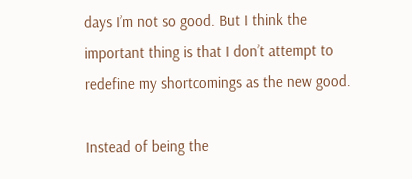days I’m not so good. But I think the important thing is that I don’t attempt to redefine my shortcomings as the new good.

Instead of being the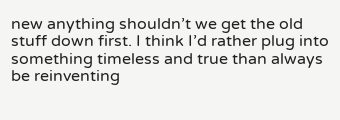new anything shouldn’t we get the old stuff down first. I think I’d rather plug into something timeless and true than always be reinventing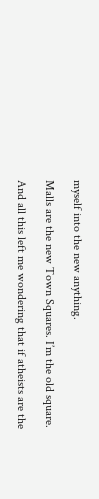myself into the new anything.

Malls are the new Town Squares. I’m the old square.

And all this left me wondering that if atheists are the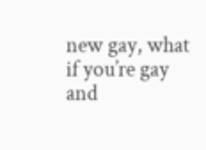new gay, what if you’re gay and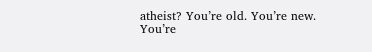atheist? You’re old. You’re new. You’re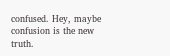confused. Hey, maybe confusion is the new truth.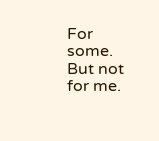For some. But not for me.